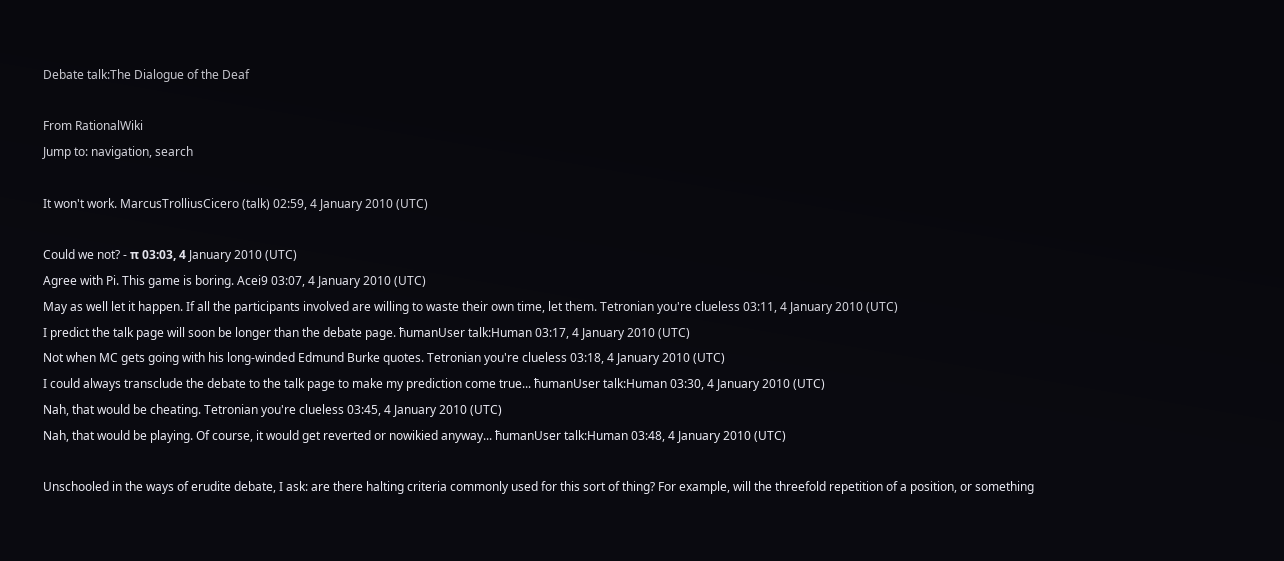Debate talk:The Dialogue of the Deaf

From RationalWiki
Jump to: navigation, search

It won't work. MarcusTrolliusCicero (talk) 02:59, 4 January 2010 (UTC)

Could we not? - π 03:03, 4 January 2010 (UTC)
Agree with Pi. This game is boring. Acei9 03:07, 4 January 2010 (UTC)
May as well let it happen. If all the participants involved are willing to waste their own time, let them. Tetronian you're clueless 03:11, 4 January 2010 (UTC)
I predict the talk page will soon be longer than the debate page. ħumanUser talk:Human 03:17, 4 January 2010 (UTC)
Not when MC gets going with his long-winded Edmund Burke quotes. Tetronian you're clueless 03:18, 4 January 2010 (UTC)
I could always transclude the debate to the talk page to make my prediction come true... ħumanUser talk:Human 03:30, 4 January 2010 (UTC)
Nah, that would be cheating. Tetronian you're clueless 03:45, 4 January 2010 (UTC)
Nah, that would be playing. Of course, it would get reverted or nowikied anyway... ħumanUser talk:Human 03:48, 4 January 2010 (UTC)

Unschooled in the ways of erudite debate, I ask: are there halting criteria commonly used for this sort of thing? For example, will the threefold repetition of a position, or something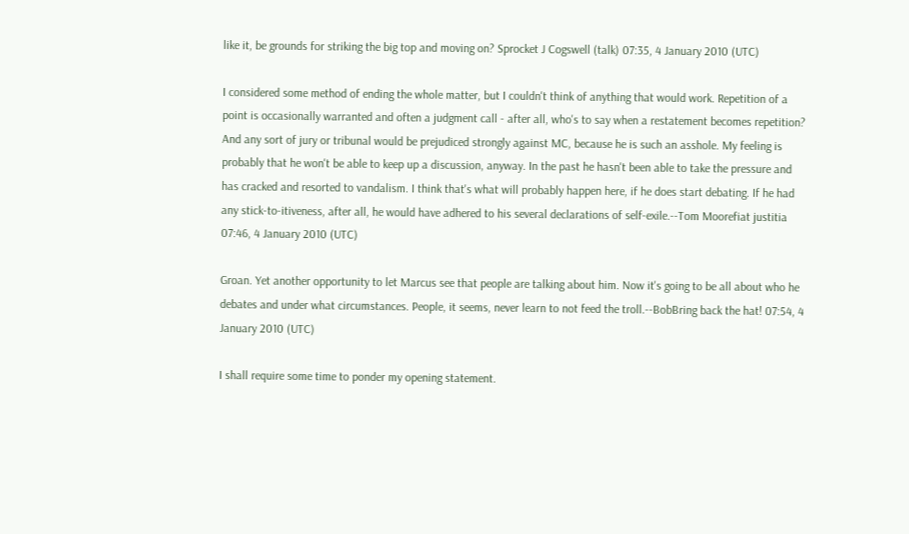like it, be grounds for striking the big top and moving on? Sprocket J Cogswell (talk) 07:35, 4 January 2010 (UTC)

I considered some method of ending the whole matter, but I couldn't think of anything that would work. Repetition of a point is occasionally warranted and often a judgment call - after all, who's to say when a restatement becomes repetition? And any sort of jury or tribunal would be prejudiced strongly against MC, because he is such an asshole. My feeling is probably that he won't be able to keep up a discussion, anyway. In the past he hasn't been able to take the pressure and has cracked and resorted to vandalism. I think that's what will probably happen here, if he does start debating. If he had any stick-to-itiveness, after all, he would have adhered to his several declarations of self-exile.--Tom Moorefiat justitia 07:46, 4 January 2010 (UTC)

Groan. Yet another opportunity to let Marcus see that people are talking about him. Now it's going to be all about who he debates and under what circumstances. People, it seems, never learn to not feed the troll.--BobBring back the hat! 07:54, 4 January 2010 (UTC)

I shall require some time to ponder my opening statement.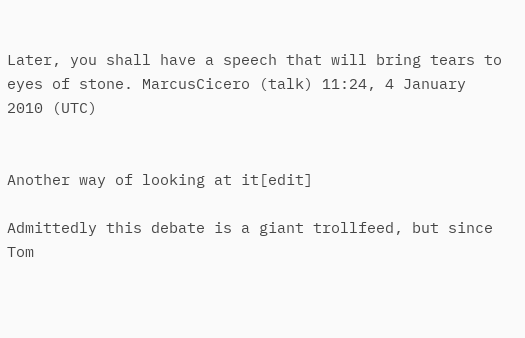Later, you shall have a speech that will bring tears to eyes of stone. MarcusCicero (talk) 11:24, 4 January 2010 (UTC)


Another way of looking at it[edit]

Admittedly this debate is a giant trollfeed, but since Tom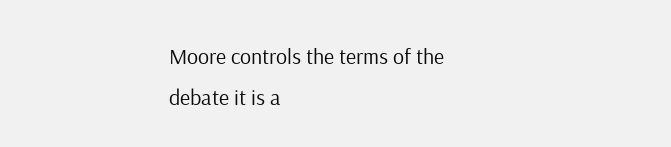Moore controls the terms of the debate it is a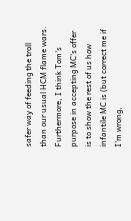safer way of feeding the troll than our usual HCM flame wars. Furthermore, I think Tom's purpose in accepting MC's offer is to show the rest of us how infantile MC is (but correct me if I'm wrong,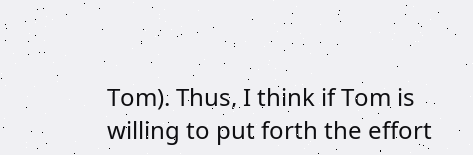Tom). Thus, I think if Tom is willing to put forth the effort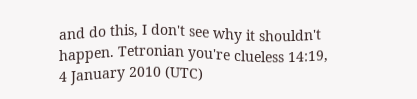and do this, I don't see why it shouldn't happen. Tetronian you're clueless 14:19, 4 January 2010 (UTC)